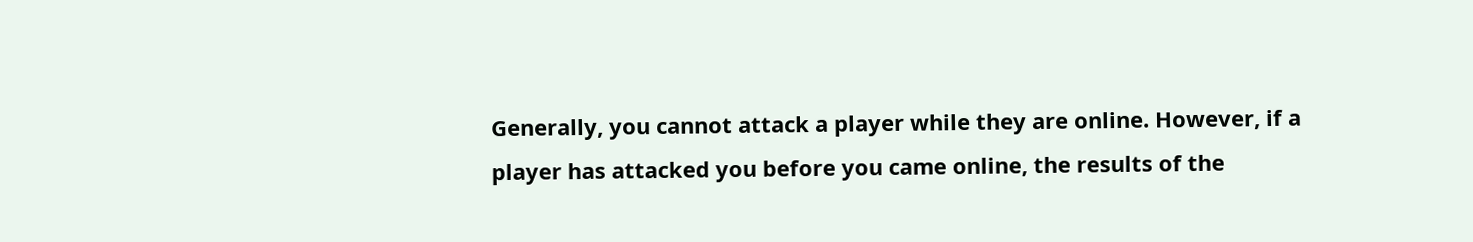Generally, you cannot attack a player while they are online. However, if a player has attacked you before you came online, the results of the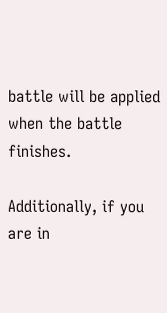battle will be applied when the battle finishes.

Additionally, if you are in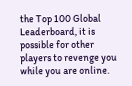the Top 100 Global Leaderboard, it is possible for other players to revenge you while you are online.